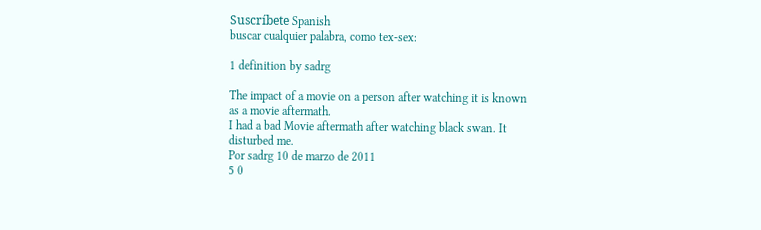Suscríbete Spanish
buscar cualquier palabra, como tex-sex:

1 definition by sadrg

The impact of a movie on a person after watching it is known as a movie aftermath.
I had a bad Movie aftermath after watching black swan. It disturbed me.
Por sadrg 10 de marzo de 2011
5 0